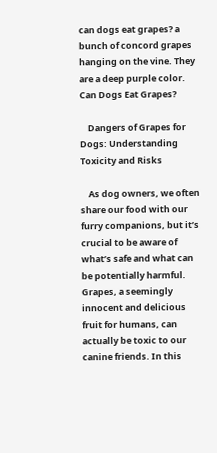can dogs eat grapes? a bunch of concord grapes hanging on the vine. They are a deep purple color.
Can Dogs Eat Grapes?

    Dangers of Grapes for Dogs: Understanding Toxicity and Risks

    As dog owners, we often share our food with our furry companions, but it’s crucial to be aware of what’s safe and what can be potentially harmful. Grapes, a seemingly innocent and delicious fruit for humans, can actually be toxic to our canine friends. In this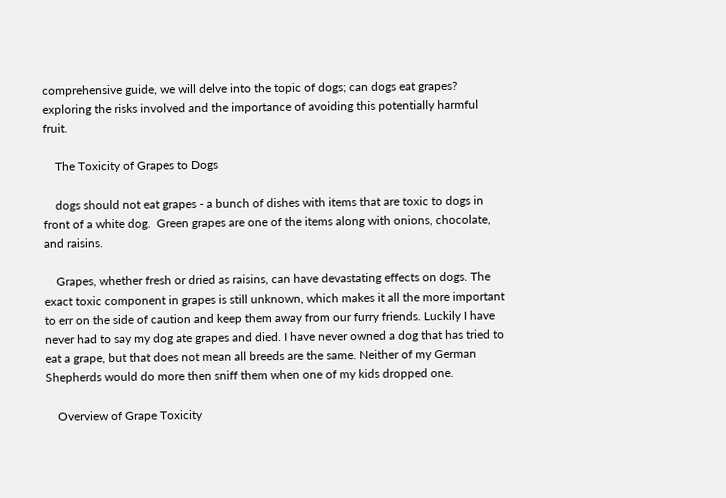comprehensive guide, we will delve into the topic of dogs; can dogs eat grapes? exploring the risks involved and the importance of avoiding this potentially harmful fruit.

    The Toxicity of Grapes to Dogs

    dogs should not eat grapes - a bunch of dishes with items that are toxic to dogs in front of a white dog.  Green grapes are one of the items along with onions, chocolate, and raisins.

    Grapes, whether fresh or dried as raisins, can have devastating effects on dogs. The exact toxic component in grapes is still unknown, which makes it all the more important to err on the side of caution and keep them away from our furry friends. Luckily I have never had to say my dog ate grapes and died. I have never owned a dog that has tried to eat a grape, but that does not mean all breeds are the same. Neither of my German Shepherds would do more then sniff them when one of my kids dropped one.

    Overview of Grape Toxicity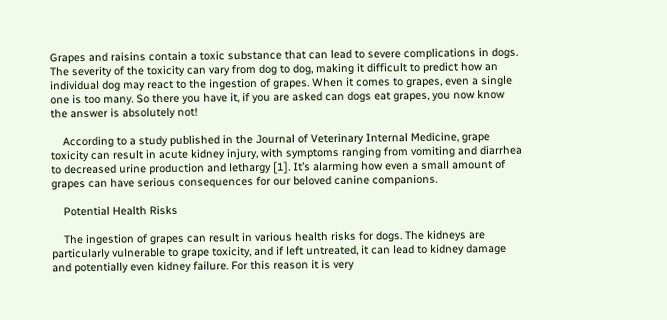Grapes and raisins contain a toxic substance that can lead to severe complications in dogs. The severity of the toxicity can vary from dog to dog, making it difficult to predict how an individual dog may react to the ingestion of grapes. When it comes to grapes, even a single one is too many. So there you have it, if you are asked can dogs eat grapes, you now know the answer is absolutely not!

    According to a study published in the Journal of Veterinary Internal Medicine, grape toxicity can result in acute kidney injury, with symptoms ranging from vomiting and diarrhea to decreased urine production and lethargy [1]. It’s alarming how even a small amount of grapes can have serious consequences for our beloved canine companions.

    Potential Health Risks

    The ingestion of grapes can result in various health risks for dogs. The kidneys are particularly vulnerable to grape toxicity, and if left untreated, it can lead to kidney damage and potentially even kidney failure. For this reason it is very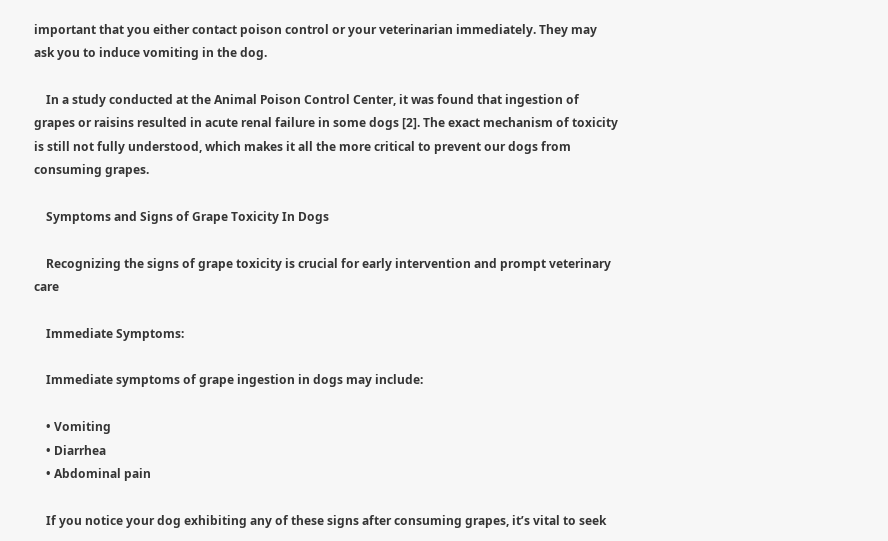important that you either contact poison control or your veterinarian immediately. They may ask you to induce vomiting in the dog.

    In a study conducted at the Animal Poison Control Center, it was found that ingestion of grapes or raisins resulted in acute renal failure in some dogs [2]. The exact mechanism of toxicity is still not fully understood, which makes it all the more critical to prevent our dogs from consuming grapes.

    Symptoms and Signs of Grape Toxicity In Dogs

    Recognizing the signs of grape toxicity is crucial for early intervention and prompt veterinary care

    Immediate Symptoms:

    Immediate symptoms of grape ingestion in dogs may include:

    • Vomiting
    • Diarrhea
    • Abdominal pain

    If you notice your dog exhibiting any of these signs after consuming grapes, it’s vital to seek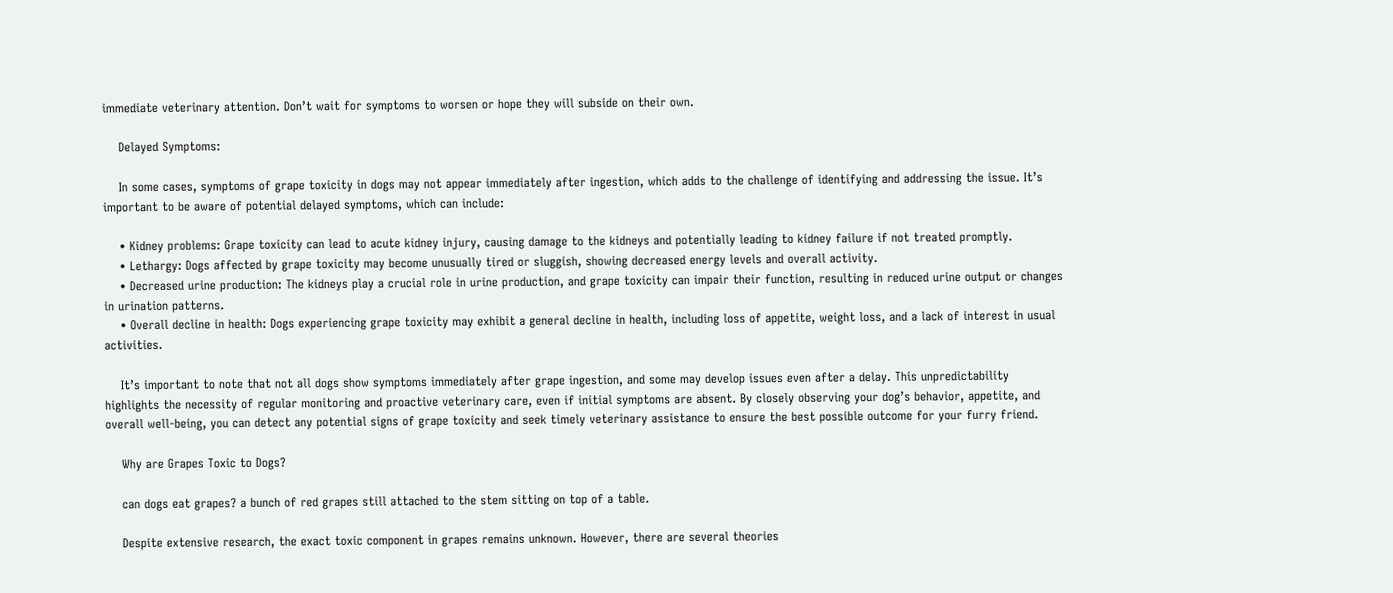immediate veterinary attention. Don’t wait for symptoms to worsen or hope they will subside on their own.

    Delayed Symptoms:

    In some cases, symptoms of grape toxicity in dogs may not appear immediately after ingestion, which adds to the challenge of identifying and addressing the issue. It’s important to be aware of potential delayed symptoms, which can include:

    • Kidney problems: Grape toxicity can lead to acute kidney injury, causing damage to the kidneys and potentially leading to kidney failure if not treated promptly.
    • Lethargy: Dogs affected by grape toxicity may become unusually tired or sluggish, showing decreased energy levels and overall activity.
    • Decreased urine production: The kidneys play a crucial role in urine production, and grape toxicity can impair their function, resulting in reduced urine output or changes in urination patterns.
    • Overall decline in health: Dogs experiencing grape toxicity may exhibit a general decline in health, including loss of appetite, weight loss, and a lack of interest in usual activities.

    It’s important to note that not all dogs show symptoms immediately after grape ingestion, and some may develop issues even after a delay. This unpredictability highlights the necessity of regular monitoring and proactive veterinary care, even if initial symptoms are absent. By closely observing your dog’s behavior, appetite, and overall well-being, you can detect any potential signs of grape toxicity and seek timely veterinary assistance to ensure the best possible outcome for your furry friend.

    Why are Grapes Toxic to Dogs?

    can dogs eat grapes? a bunch of red grapes still attached to the stem sitting on top of a table.

    Despite extensive research, the exact toxic component in grapes remains unknown. However, there are several theories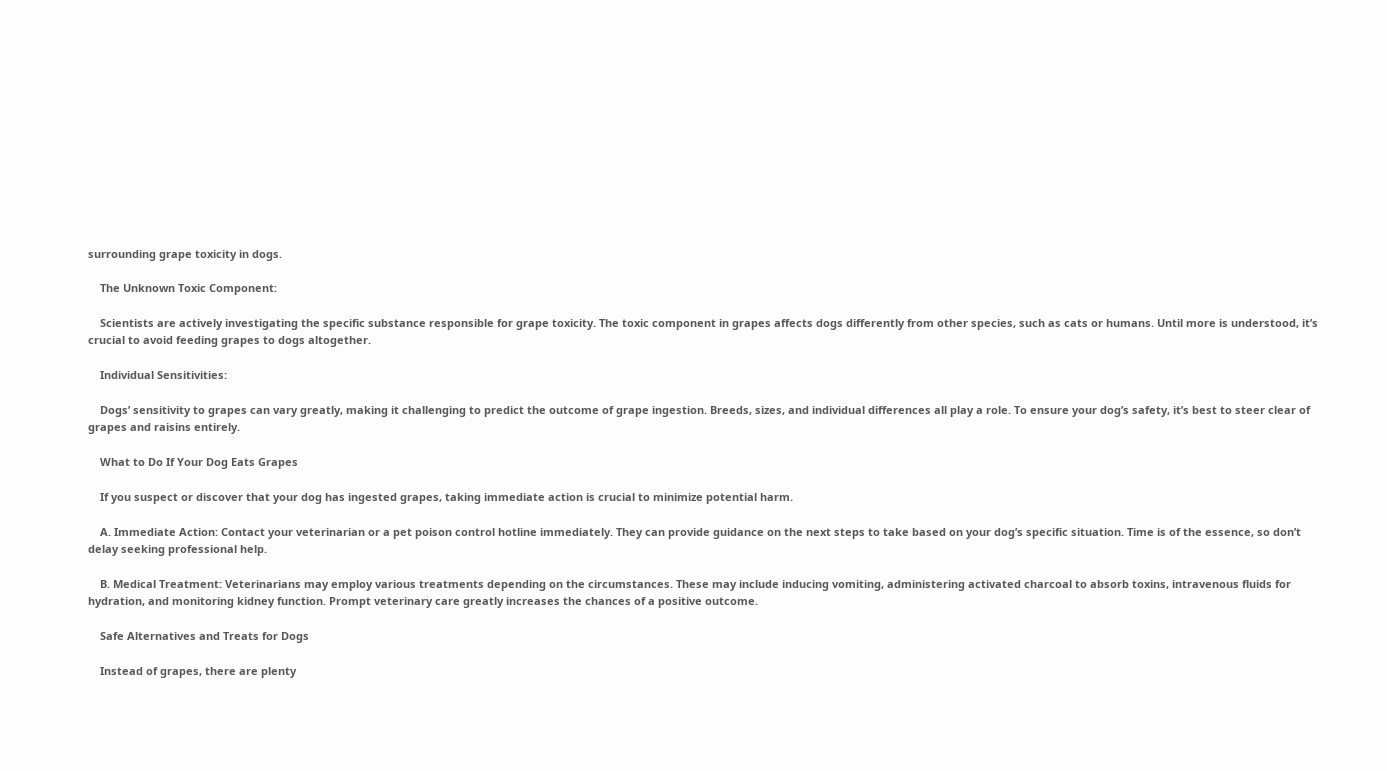surrounding grape toxicity in dogs.

    The Unknown Toxic Component:

    Scientists are actively investigating the specific substance responsible for grape toxicity. The toxic component in grapes affects dogs differently from other species, such as cats or humans. Until more is understood, it’s crucial to avoid feeding grapes to dogs altogether.

    Individual Sensitivities:

    Dogs’ sensitivity to grapes can vary greatly, making it challenging to predict the outcome of grape ingestion. Breeds, sizes, and individual differences all play a role. To ensure your dog’s safety, it’s best to steer clear of grapes and raisins entirely.

    What to Do If Your Dog Eats Grapes

    If you suspect or discover that your dog has ingested grapes, taking immediate action is crucial to minimize potential harm.

    A. Immediate Action: Contact your veterinarian or a pet poison control hotline immediately. They can provide guidance on the next steps to take based on your dog’s specific situation. Time is of the essence, so don’t delay seeking professional help.

    B. Medical Treatment: Veterinarians may employ various treatments depending on the circumstances. These may include inducing vomiting, administering activated charcoal to absorb toxins, intravenous fluids for hydration, and monitoring kidney function. Prompt veterinary care greatly increases the chances of a positive outcome.

    Safe Alternatives and Treats for Dogs

    Instead of grapes, there are plenty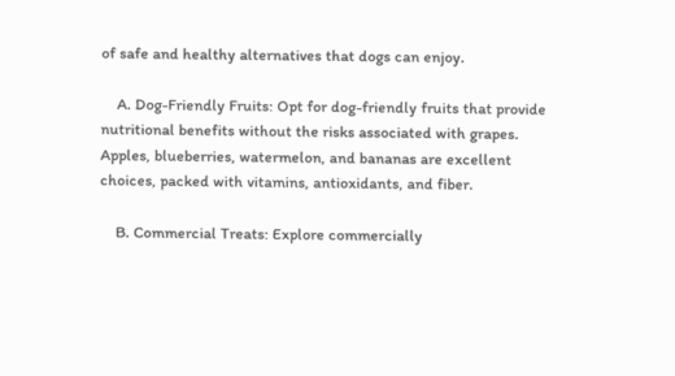of safe and healthy alternatives that dogs can enjoy.

    A. Dog-Friendly Fruits: Opt for dog-friendly fruits that provide nutritional benefits without the risks associated with grapes. Apples, blueberries, watermelon, and bananas are excellent choices, packed with vitamins, antioxidants, and fiber.

    B. Commercial Treats: Explore commercially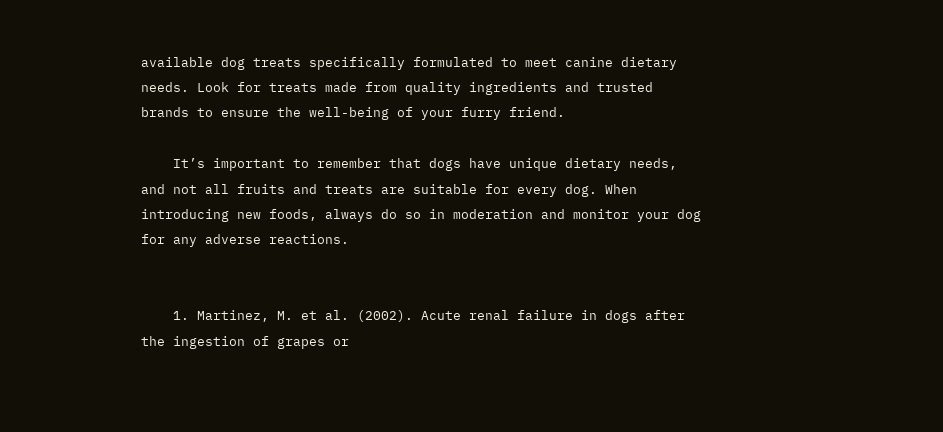available dog treats specifically formulated to meet canine dietary needs. Look for treats made from quality ingredients and trusted brands to ensure the well-being of your furry friend.

    It’s important to remember that dogs have unique dietary needs, and not all fruits and treats are suitable for every dog. When introducing new foods, always do so in moderation and monitor your dog for any adverse reactions.


    1. Martinez, M. et al. (2002). Acute renal failure in dogs after the ingestion of grapes or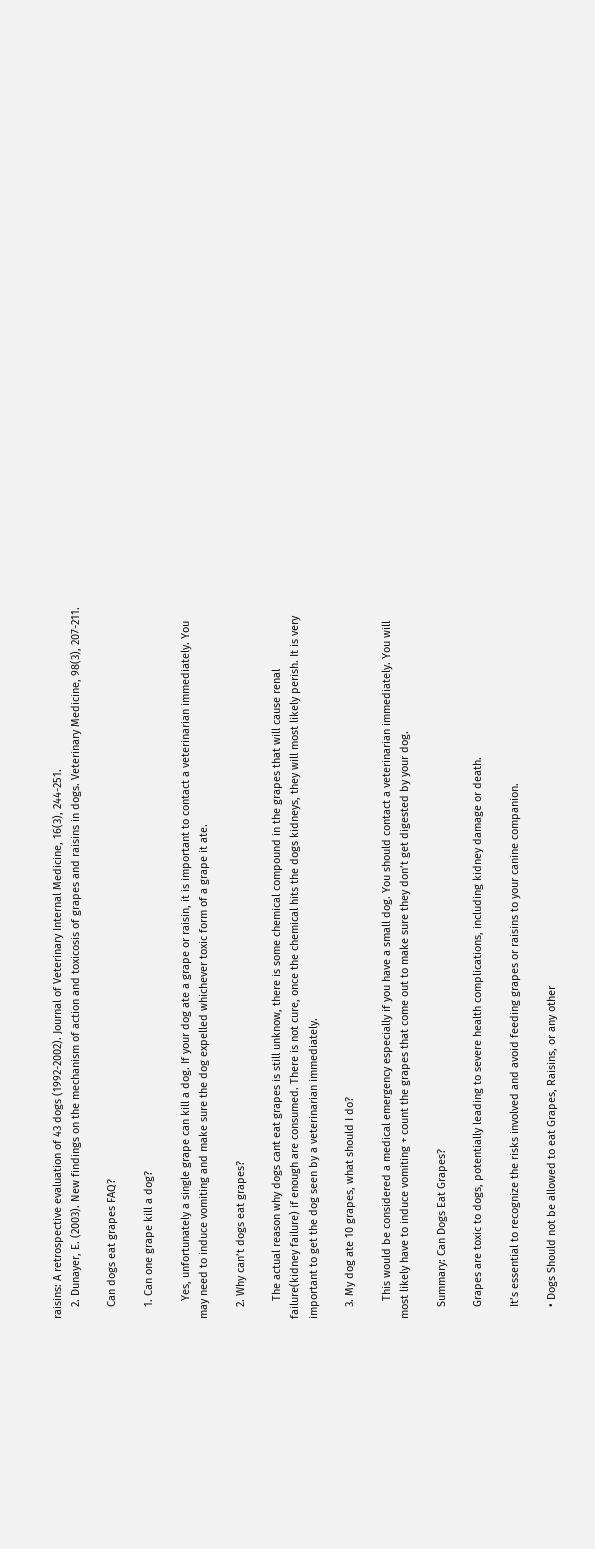raisins: A retrospective evaluation of 43 dogs (1992-2002). Journal of Veterinary Internal Medicine, 16(3), 244-251.
    2. Dunayer, E. (2003). New findings on the mechanism of action and toxicosis of grapes and raisins in dogs. Veterinary Medicine, 98(3), 207-211.

    Can dogs eat grapes FAQ?

    1. Can one grape kill a dog?

      Yes, unfortunately a single grape can kill a dog. If your dog ate a grape or raisin, it is important to contact a veterinarian immediately. You may need to induce vomiting and make sure the dog expelled whichever toxic form of a grape it ate.

    2. Why can’t dogs eat grapes?

      The actual reason why dogs cant eat grapes is still unknow, there is some chemical compound in the grapes that will cause renal failure(kidney failure) if enough are consumed. There is not cure, once the chemical hits the dogs kidneys, they will most likely perish. It is very important to get the dog seen by a veterinarian immediately.

    3. My dog ate 10 grapes, what should I do?

      This would be considered a medical emergency especially if you have a small dog. You should contact a veterinarian immediately. You will most likely have to induce vomiting + count the grapes that come out to make sure they don’t get digested by your dog.

    Summary: Can Dogs Eat Grapes?

    Grapes are toxic to dogs, potentially leading to severe health complications, including kidney damage or death.

    It’s essential to recognize the risks involved and avoid feeding grapes or raisins to your canine companion.

    • Dogs Should not be allowed to eat Grapes, Raisins, or any other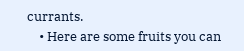currants.
    • Here are some fruits you can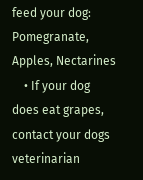feed your dog: Pomegranate, Apples, Nectarines
    • If your dog does eat grapes, contact your dogs veterinarian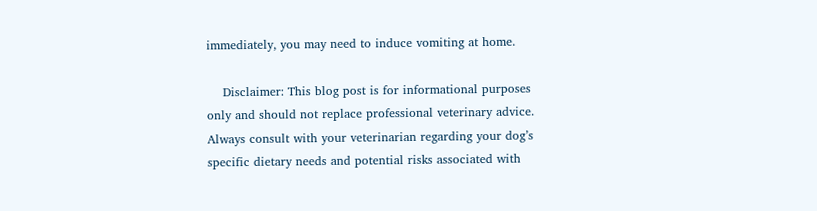immediately, you may need to induce vomiting at home.

    Disclaimer: This blog post is for informational purposes only and should not replace professional veterinary advice. Always consult with your veterinarian regarding your dog’s specific dietary needs and potential risks associated with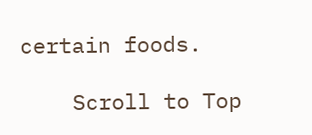certain foods.

    Scroll to Top